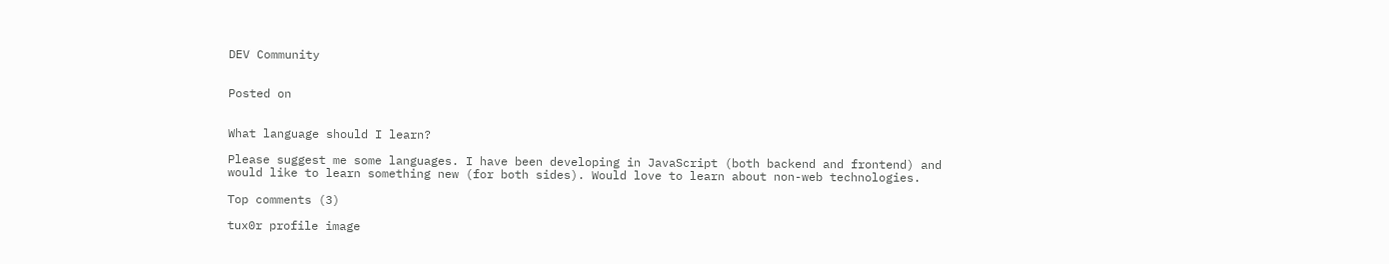DEV Community


Posted on


What language should I learn?

Please suggest me some languages. I have been developing in JavaScript (both backend and frontend) and would like to learn something new (for both sides). Would love to learn about non-web technologies.

Top comments (3)

tux0r profile image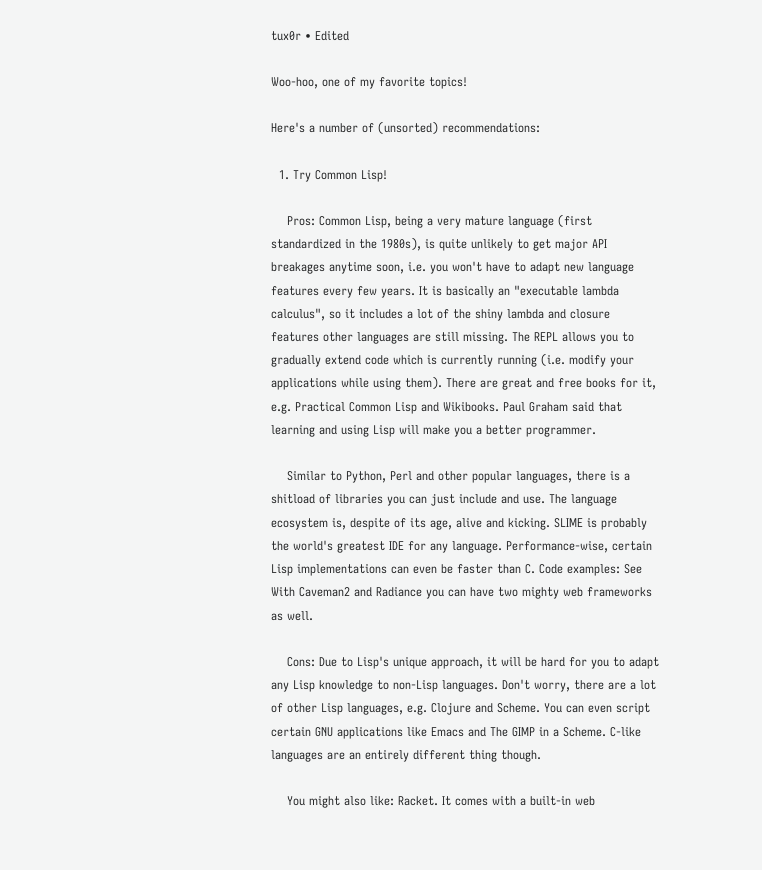tux0r • Edited

Woo-hoo, one of my favorite topics!

Here's a number of (unsorted) recommendations:

  1. Try Common Lisp!

    Pros: Common Lisp, being a very mature language (first standardized in the 1980s), is quite unlikely to get major API breakages anytime soon, i.e. you won't have to adapt new language features every few years. It is basically an "executable lambda calculus", so it includes a lot of the shiny lambda and closure features other languages are still missing. The REPL allows you to gradually extend code which is currently running (i.e. modify your applications while using them). There are great and free books for it, e.g. Practical Common Lisp and Wikibooks. Paul Graham said that learning and using Lisp will make you a better programmer.

    Similar to Python, Perl and other popular languages, there is a shitload of libraries you can just include and use. The language ecosystem is, despite of its age, alive and kicking. SLIME is probably the world's greatest IDE for any language. Performance-wise, certain Lisp implementations can even be faster than C. Code examples: See With Caveman2 and Radiance you can have two mighty web frameworks as well.

    Cons: Due to Lisp's unique approach, it will be hard for you to adapt any Lisp knowledge to non-Lisp languages. Don't worry, there are a lot of other Lisp languages, e.g. Clojure and Scheme. You can even script certain GNU applications like Emacs and The GIMP in a Scheme. C-like languages are an entirely different thing though.

    You might also like: Racket. It comes with a built-in web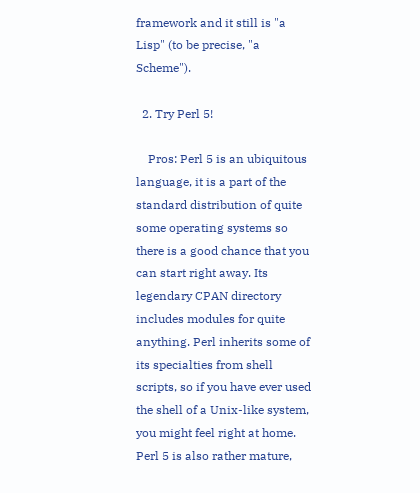framework and it still is "a Lisp" (to be precise, "a Scheme").

  2. Try Perl 5!

    Pros: Perl 5 is an ubiquitous language, it is a part of the standard distribution of quite some operating systems so there is a good chance that you can start right away. Its legendary CPAN directory includes modules for quite anything. Perl inherits some of its specialties from shell scripts, so if you have ever used the shell of a Unix-like system, you might feel right at home. Perl 5 is also rather mature,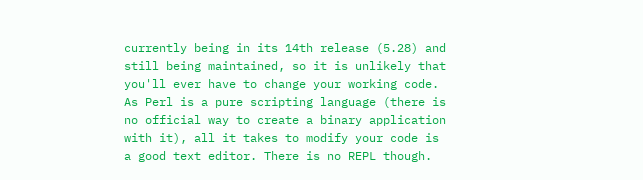currently being in its 14th release (5.28) and still being maintained, so it is unlikely that you'll ever have to change your working code. As Perl is a pure scripting language (there is no official way to create a binary application with it), all it takes to modify your code is a good text editor. There is no REPL though.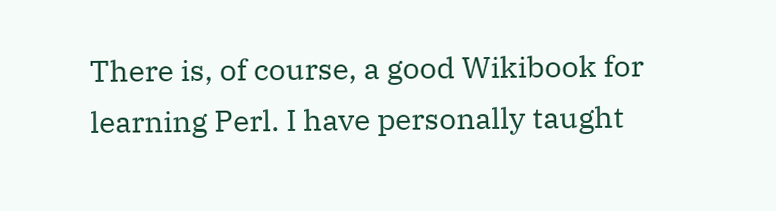There is, of course, a good Wikibook for learning Perl. I have personally taught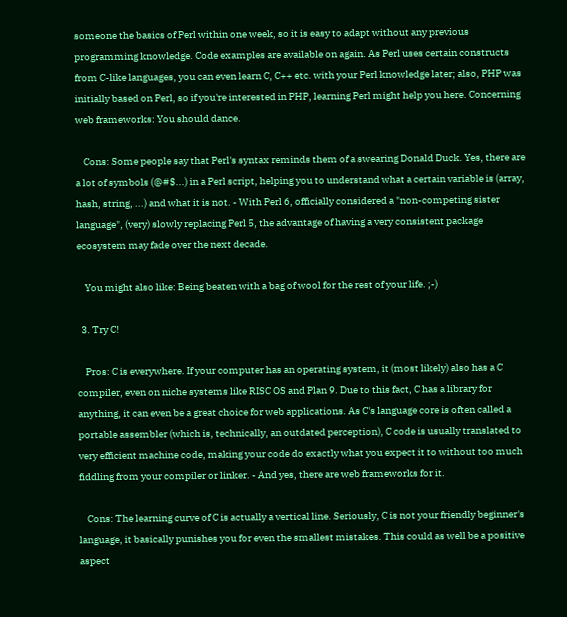someone the basics of Perl within one week, so it is easy to adapt without any previous programming knowledge. Code examples are available on again. As Perl uses certain constructs from C-like languages, you can even learn C, C++ etc. with your Perl knowledge later; also, PHP was initially based on Perl, so if you're interested in PHP, learning Perl might help you here. Concerning web frameworks: You should dance.

    Cons: Some people say that Perl's syntax reminds them of a swearing Donald Duck. Yes, there are a lot of symbols (@#$...) in a Perl script, helping you to understand what a certain variable is (array, hash, string, ...) and what it is not. - With Perl 6, officially considered a "non-competing sister language", (very) slowly replacing Perl 5, the advantage of having a very consistent package ecosystem may fade over the next decade.

    You might also like: Being beaten with a bag of wool for the rest of your life. ;-)

  3. Try C!

    Pros: C is everywhere. If your computer has an operating system, it (most likely) also has a C compiler, even on niche systems like RISC OS and Plan 9. Due to this fact, C has a library for anything, it can even be a great choice for web applications. As C's language core is often called a portable assembler (which is, technically, an outdated perception), C code is usually translated to very efficient machine code, making your code do exactly what you expect it to without too much fiddling from your compiler or linker. - And yes, there are web frameworks for it.

    Cons: The learning curve of C is actually a vertical line. Seriously, C is not your friendly beginner's language, it basically punishes you for even the smallest mistakes. This could as well be a positive aspect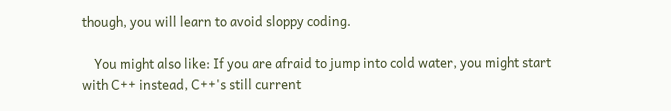though, you will learn to avoid sloppy coding.

    You might also like: If you are afraid to jump into cold water, you might start with C++ instead, C++'s still current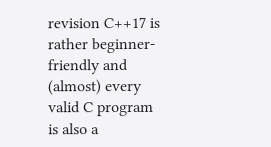revision C++17 is rather beginner-friendly and (almost) every valid C program is also a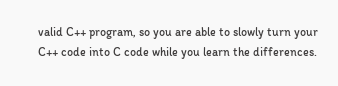valid C++ program, so you are able to slowly turn your C++ code into C code while you learn the differences.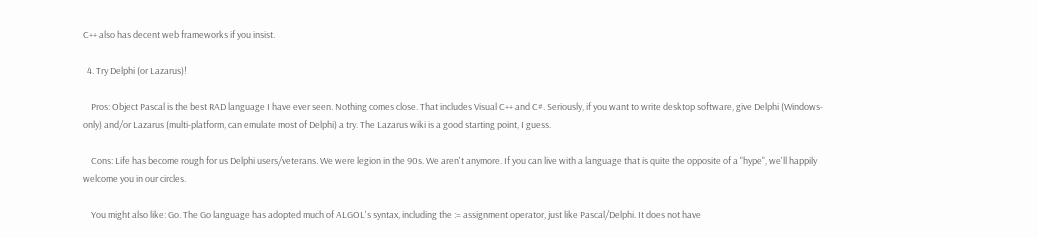C++ also has decent web frameworks if you insist.

  4. Try Delphi (or Lazarus)!

    Pros: Object Pascal is the best RAD language I have ever seen. Nothing comes close. That includes Visual C++ and C#. Seriously, if you want to write desktop software, give Delphi (Windows-only) and/or Lazarus (multi-platform, can emulate most of Delphi) a try. The Lazarus wiki is a good starting point, I guess.

    Cons: Life has become rough for us Delphi users/veterans. We were legion in the 90s. We aren't anymore. If you can live with a language that is quite the opposite of a "hype", we'll happily welcome you in our circles.

    You might also like: Go. The Go language has adopted much of ALGOL's syntax, including the := assignment operator, just like Pascal/Delphi. It does not have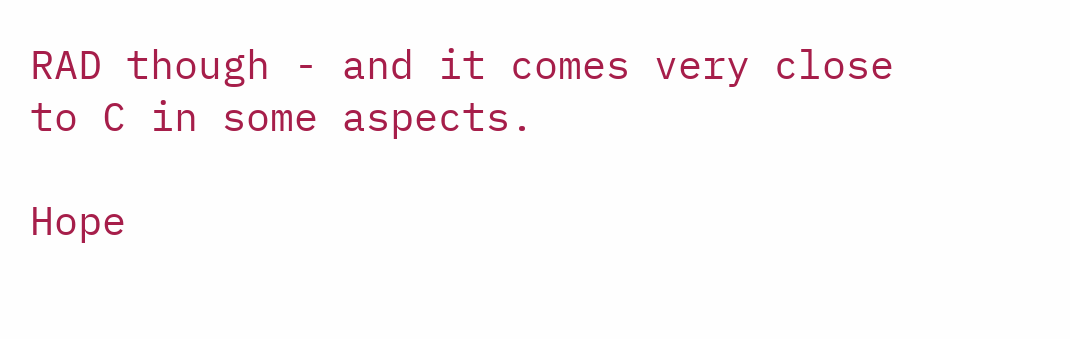RAD though - and it comes very close to C in some aspects.

Hope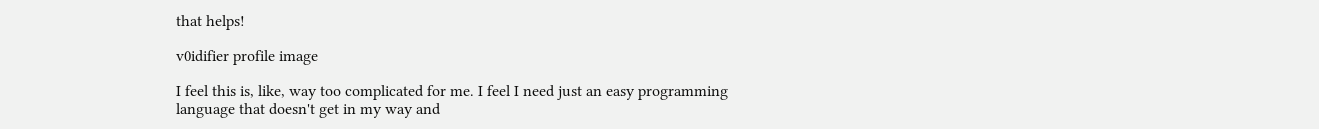that helps!

v0idifier profile image

I feel this is, like, way too complicated for me. I feel I need just an easy programming language that doesn't get in my way and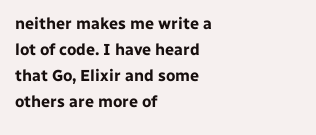neither makes me write a lot of code. I have heard that Go, Elixir and some others are more of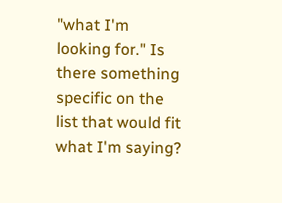"what I'm looking for." Is there something specific on the list that would fit what I'm saying?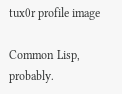tux0r profile image

Common Lisp, probably.